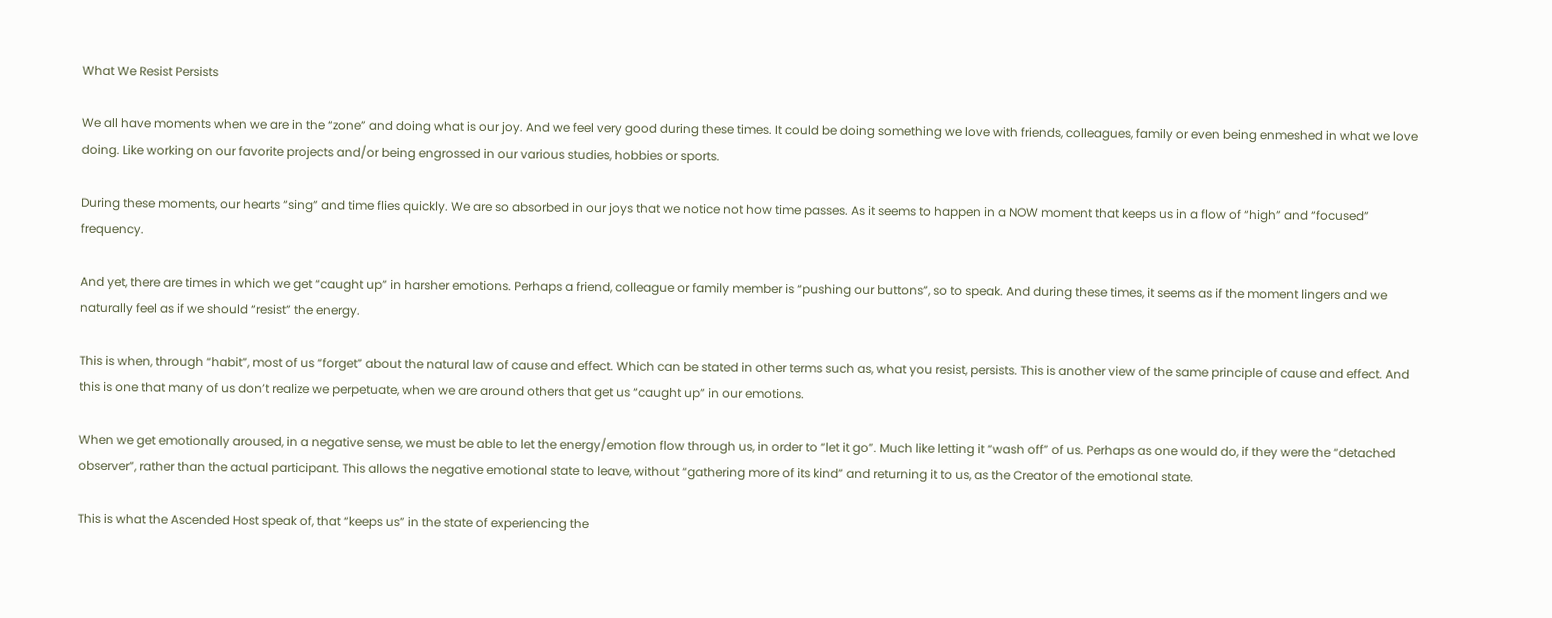What We Resist Persists

We all have moments when we are in the “zone” and doing what is our joy. And we feel very good during these times. It could be doing something we love with friends, colleagues, family or even being enmeshed in what we love doing. Like working on our favorite projects and/or being engrossed in our various studies, hobbies or sports.

During these moments, our hearts “sing” and time flies quickly. We are so absorbed in our joys that we notice not how time passes. As it seems to happen in a NOW moment that keeps us in a flow of “high” and “focused” frequency.

And yet, there are times in which we get “caught up” in harsher emotions. Perhaps a friend, colleague or family member is “pushing our buttons”, so to speak. And during these times, it seems as if the moment lingers and we naturally feel as if we should “resist” the energy.

This is when, through “habit”, most of us “forget” about the natural law of cause and effect. Which can be stated in other terms such as, what you resist, persists. This is another view of the same principle of cause and effect. And this is one that many of us don’t realize we perpetuate, when we are around others that get us “caught up” in our emotions.

When we get emotionally aroused, in a negative sense, we must be able to let the energy/emotion flow through us, in order to “let it go”. Much like letting it “wash off” of us. Perhaps as one would do, if they were the “detached observer”, rather than the actual participant. This allows the negative emotional state to leave, without “gathering more of its kind” and returning it to us, as the Creator of the emotional state.

This is what the Ascended Host speak of, that “keeps us” in the state of experiencing the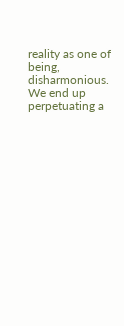reality as one of being, disharmonious. We end up perpetuating a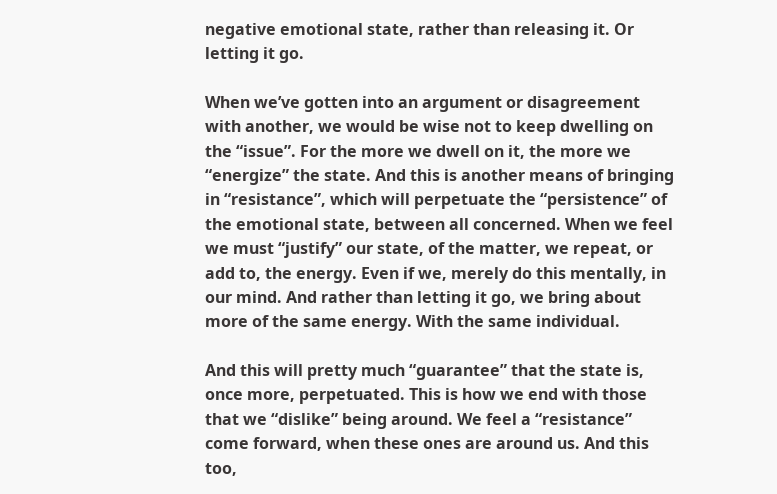negative emotional state, rather than releasing it. Or letting it go.

When we’ve gotten into an argument or disagreement with another, we would be wise not to keep dwelling on the “issue”. For the more we dwell on it, the more we “energize” the state. And this is another means of bringing in “resistance”, which will perpetuate the “persistence” of the emotional state, between all concerned. When we feel we must “justify” our state, of the matter, we repeat, or add to, the energy. Even if we, merely do this mentally, in our mind. And rather than letting it go, we bring about more of the same energy. With the same individual.

And this will pretty much “guarantee” that the state is, once more, perpetuated. This is how we end with those that we “dislike” being around. We feel a “resistance” come forward, when these ones are around us. And this too,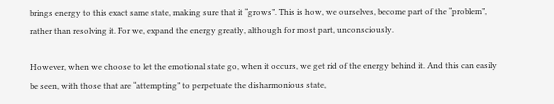brings energy to this exact same state, making sure that it “grows”. This is how, we ourselves, become part of the “problem”, rather than resolving it. For we, expand the energy greatly, although for most part, unconsciously.

However, when we choose to let the emotional state go, when it occurs, we get rid of the energy behind it. And this can easily be seen, with those that are “attempting” to perpetuate the disharmonious state,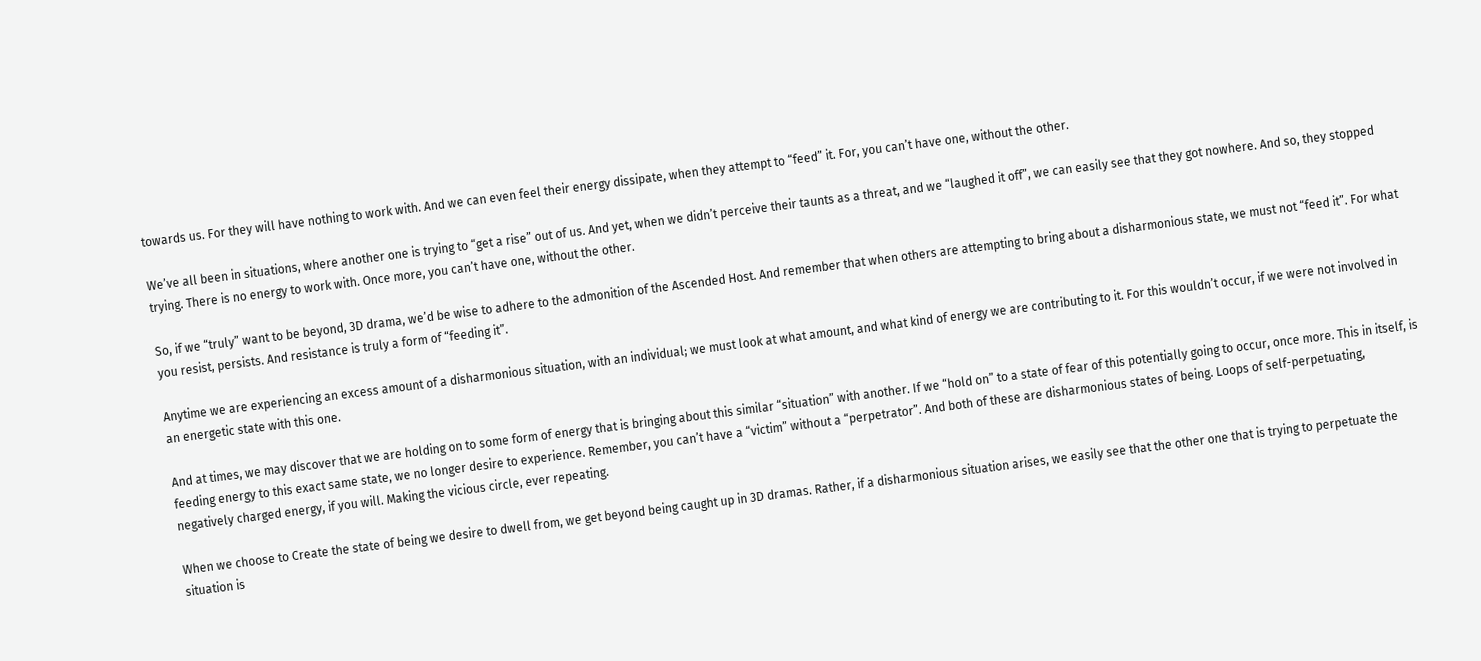towards us. For they will have nothing to work with. And we can even feel their energy dissipate, when they attempt to “feed” it. For, you can’t have one, without the other.

We’ve all been in situations, where another one is trying to “get a rise” out of us. And yet, when we didn’t perceive their taunts as a threat, and we “laughed it off”, we can easily see that they got nowhere. And so, they stopped trying. There is no energy to work with. Once more, you can’t have one, without the other.

So, if we “truly” want to be beyond, 3D drama, we’d be wise to adhere to the admonition of the Ascended Host. And remember that when others are attempting to bring about a disharmonious state, we must not “feed it”. For what you resist, persists. And resistance is truly a form of “feeding it”.

Anytime we are experiencing an excess amount of a disharmonious situation, with an individual; we must look at what amount, and what kind of energy we are contributing to it. For this wouldn’t occur, if we were not involved in an energetic state with this one.

And at times, we may discover that we are holding on to some form of energy that is bringing about this similar “situation” with another. If we “hold on” to a state of fear of this potentially going to occur, once more. This in itself, is feeding energy to this exact same state, we no longer desire to experience. Remember, you can’t have a “victim” without a “perpetrator”. And both of these are disharmonious states of being. Loops of self-perpetuating, negatively charged energy, if you will. Making the vicious circle, ever repeating.

When we choose to Create the state of being we desire to dwell from, we get beyond being caught up in 3D dramas. Rather, if a disharmonious situation arises, we easily see that the other one that is trying to perpetuate the situation is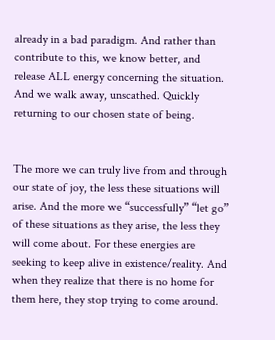already in a bad paradigm. And rather than contribute to this, we know better, and release ALL energy concerning the situation. And we walk away, unscathed. Quickly returning to our chosen state of being.


The more we can truly live from and through our state of joy, the less these situations will arise. And the more we “successfully” “let go” of these situations as they arise, the less they will come about. For these energies are seeking to keep alive in existence/reality. And when they realize that there is no home for them here, they stop trying to come around.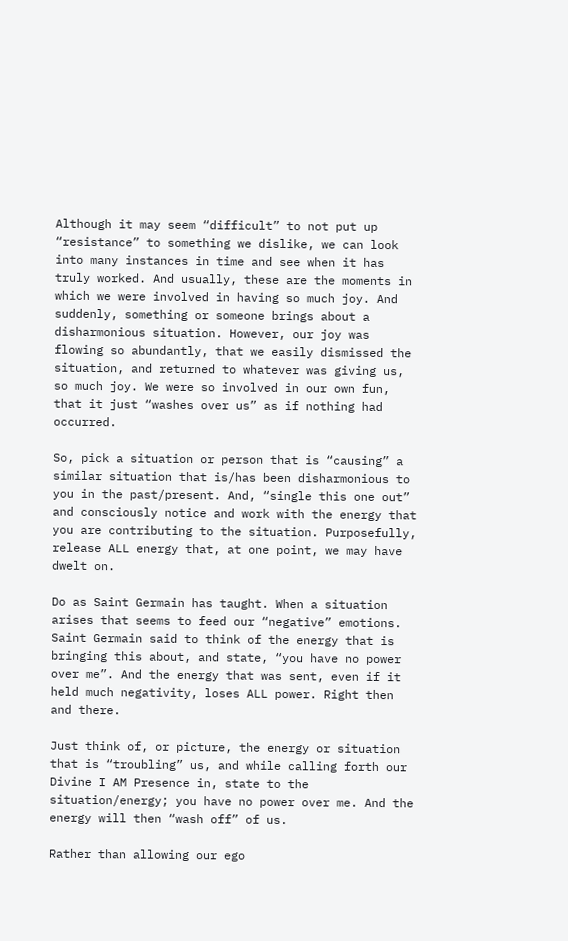Although it may seem “difficult” to not put up “resistance” to something we dislike, we can look into many instances in time and see when it has truly worked. And usually, these are the moments in which we were involved in having so much joy. And suddenly, something or someone brings about a disharmonious situation. However, our joy was flowing so abundantly, that we easily dismissed the situation, and returned to whatever was giving us, so much joy. We were so involved in our own fun, that it just “washes over us” as if nothing had occurred.

So, pick a situation or person that is “causing” a similar situation that is/has been disharmonious to you in the past/present. And, “single this one out” and consciously notice and work with the energy that you are contributing to the situation. Purposefully, release ALL energy that, at one point, we may have dwelt on.

Do as Saint Germain has taught. When a situation arises that seems to feed our “negative” emotions. Saint Germain said to think of the energy that is bringing this about, and state, “you have no power over me”. And the energy that was sent, even if it held much negativity, loses ALL power. Right then and there.

Just think of, or picture, the energy or situation that is “troubling” us, and while calling forth our Divine I AM Presence in, state to the situation/energy; you have no power over me. And the energy will then “wash off” of us.

Rather than allowing our ego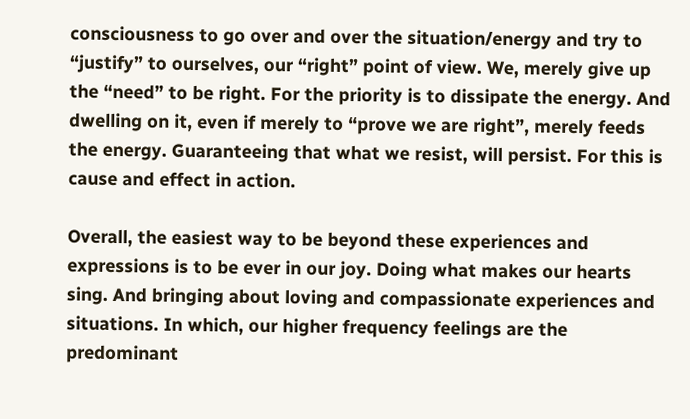consciousness to go over and over the situation/energy and try to “justify” to ourselves, our “right” point of view. We, merely give up the “need” to be right. For the priority is to dissipate the energy. And dwelling on it, even if merely to “prove we are right”, merely feeds the energy. Guaranteeing that what we resist, will persist. For this is cause and effect in action.

Overall, the easiest way to be beyond these experiences and expressions is to be ever in our joy. Doing what makes our hearts sing. And bringing about loving and compassionate experiences and situations. In which, our higher frequency feelings are the predominant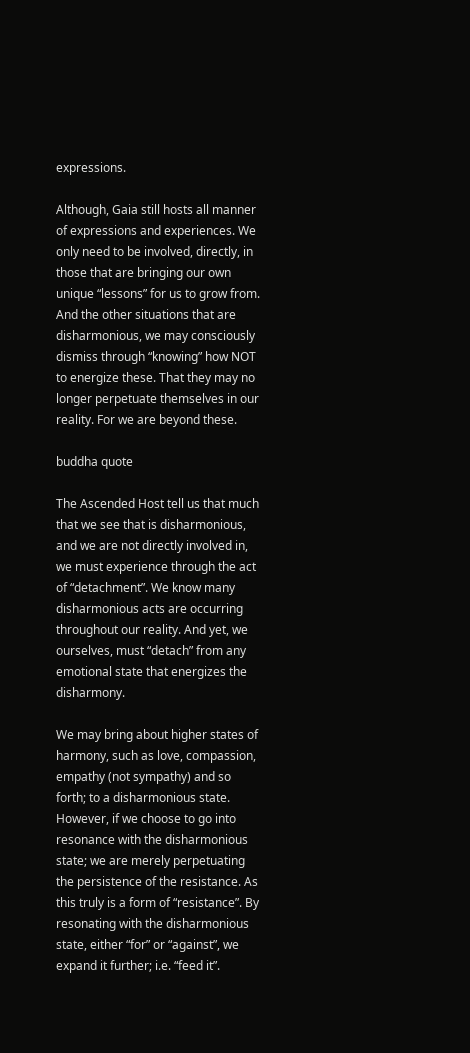expressions.

Although, Gaia still hosts all manner of expressions and experiences. We only need to be involved, directly, in those that are bringing our own unique “lessons” for us to grow from. And the other situations that are disharmonious, we may consciously dismiss through “knowing” how NOT to energize these. That they may no longer perpetuate themselves in our reality. For we are beyond these.

buddha quote

The Ascended Host tell us that much that we see that is disharmonious, and we are not directly involved in, we must experience through the act of “detachment”. We know many disharmonious acts are occurring throughout our reality. And yet, we ourselves, must “detach” from any emotional state that energizes the disharmony.

We may bring about higher states of harmony, such as love, compassion, empathy (not sympathy) and so forth; to a disharmonious state. However, if we choose to go into resonance with the disharmonious state; we are merely perpetuating the persistence of the resistance. As this truly is a form of “resistance”. By resonating with the disharmonious state, either “for” or “against”, we expand it further; i.e. “feed it”.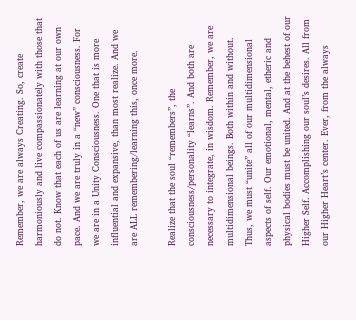Remember, we are always Creating. So, create harmoniously and live compassionately with those that do not. Know that each of us are learning at our own pace. And we are truly in a “new” consciousness. For we are in a Unity Consciousness. One that is more influential and expansive, than most realize. And we are ALL remembering/learning this, once more.

Realize that the soul “remembers”, the consciousness/personality “learns”. And both are necessary to integrate, in wisdom. Remember, we are multidimensional beings. Both within and without. Thus, we must “unite” all of our multidimensional aspects of self. Our emotional, mental, etheric and physical bodies must be united. And at the behest of our Higher Self. Accomplishing our soul’s desires. All from our Higher Heart’s center. Ever, from the always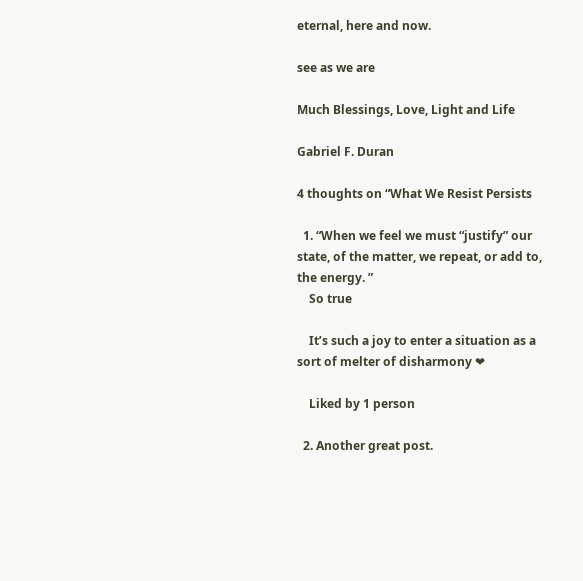eternal, here and now.

see as we are

Much Blessings, Love, Light and Life

Gabriel F. Duran

4 thoughts on “What We Resist Persists

  1. “When we feel we must “justify” our state, of the matter, we repeat, or add to, the energy. ”
    So true

    It’s such a joy to enter a situation as a sort of melter of disharmony ❤

    Liked by 1 person

  2. Another great post.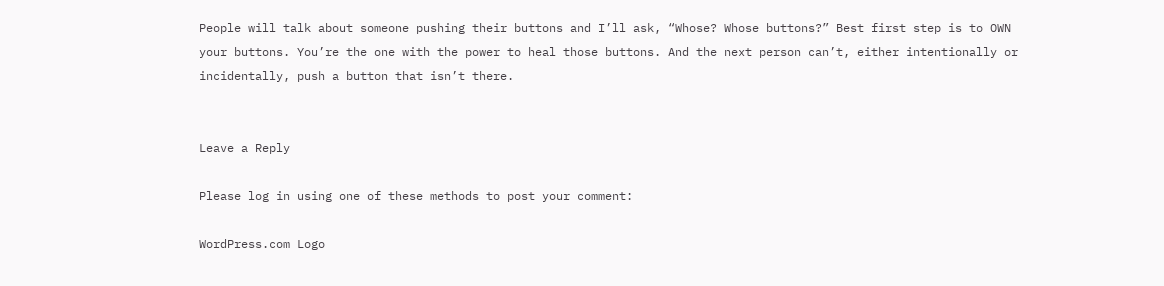People will talk about someone pushing their buttons and I’ll ask, “Whose? Whose buttons?” Best first step is to OWN your buttons. You’re the one with the power to heal those buttons. And the next person can’t, either intentionally or incidentally, push a button that isn’t there.


Leave a Reply

Please log in using one of these methods to post your comment:

WordPress.com Logo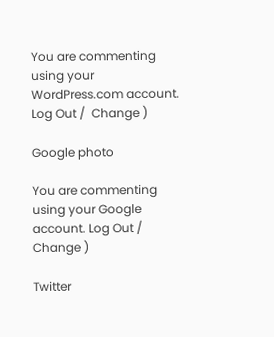You are commenting using your WordPress.com account. Log Out /  Change )

Google photo

You are commenting using your Google account. Log Out /  Change )

Twitter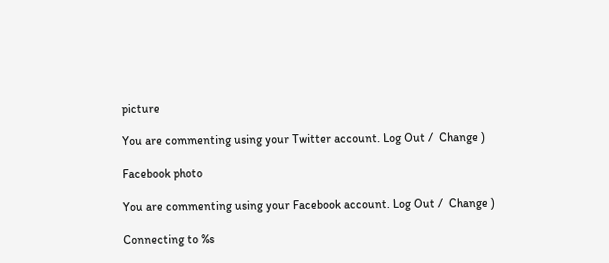picture

You are commenting using your Twitter account. Log Out /  Change )

Facebook photo

You are commenting using your Facebook account. Log Out /  Change )

Connecting to %s